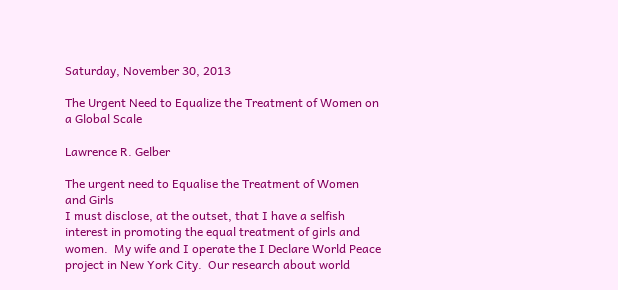Saturday, November 30, 2013

The Urgent Need to Equalize the Treatment of Women on a Global Scale

Lawrence R. Gelber

The urgent need to Equalise the Treatment of Women
and Girls
I must disclose, at the outset, that I have a selfish interest in promoting the equal treatment of girls and women.  My wife and I operate the I Declare World Peace project in New York City.  Our research about world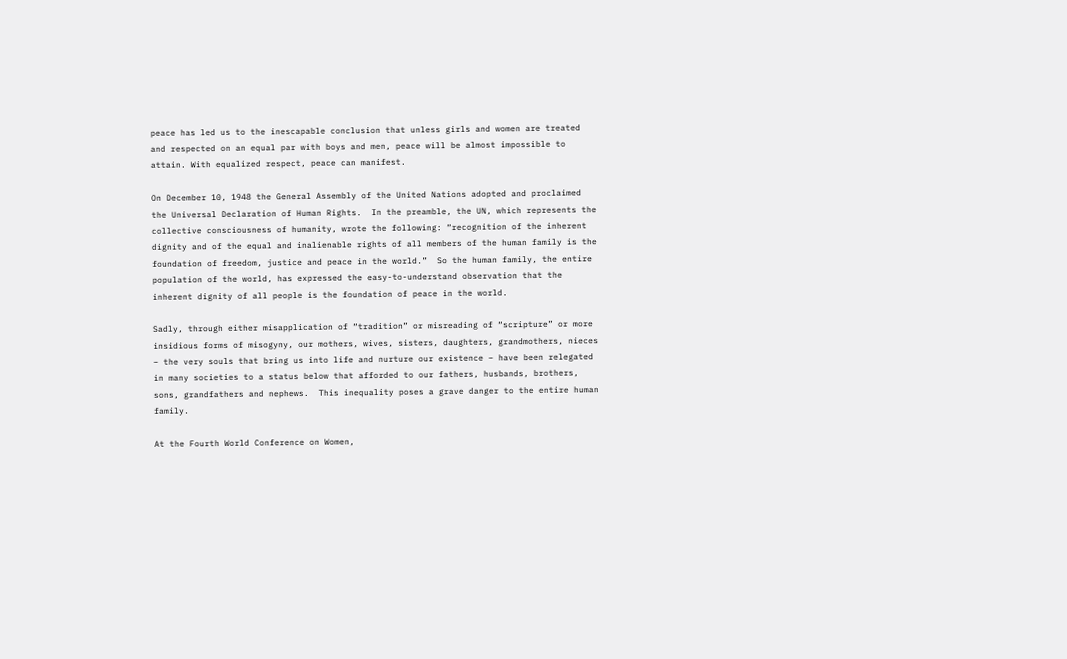peace has led us to the inescapable conclusion that unless girls and women are treated and respected on an equal par with boys and men, peace will be almost impossible to attain. With equalized respect, peace can manifest.

On December 10, 1948 the General Assembly of the United Nations adopted and proclaimed the Universal Declaration of Human Rights.  In the preamble, the UN, which represents the collective consciousness of humanity, wrote the following: “recognition of the inherent dignity and of the equal and inalienable rights of all members of the human family is the foundation of freedom, justice and peace in the world.”  So the human family, the entire population of the world, has expressed the easy-to-understand observation that the inherent dignity of all people is the foundation of peace in the world.

Sadly, through either misapplication of “tradition” or misreading of “scripture” or more insidious forms of misogyny, our mothers, wives, sisters, daughters, grandmothers, nieces – the very souls that bring us into life and nurture our existence – have been relegated in many societies to a status below that afforded to our fathers, husbands, brothers, sons, grandfathers and nephews.  This inequality poses a grave danger to the entire human family.

At the Fourth World Conference on Women,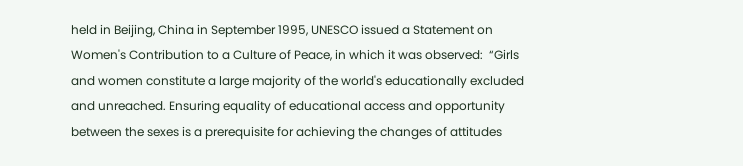held in Beijing, China in September 1995, UNESCO issued a Statement on Women's Contribution to a Culture of Peace, in which it was observed:  “Girls and women constitute a large majority of the world's educationally excluded and unreached. Ensuring equality of educational access and opportunity between the sexes is a prerequisite for achieving the changes of attitudes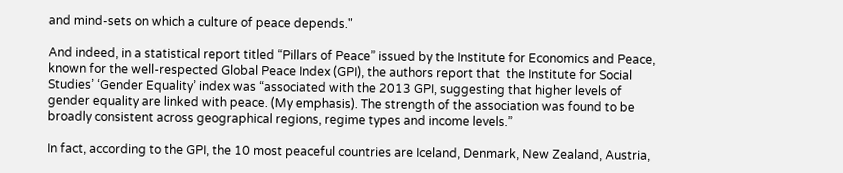and mind-sets on which a culture of peace depends."

And indeed, in a statistical report titled “Pillars of Peace” issued by the Institute for Economics and Peace, known for the well-respected Global Peace Index (GPI), the authors report that  the Institute for Social Studies’ ‘Gender Equality’ index was “associated with the 2013 GPI, suggesting that higher levels of gender equality are linked with peace. (My emphasis). The strength of the association was found to be broadly consistent across geographical regions, regime types and income levels.”

In fact, according to the GPI, the 10 most peaceful countries are Iceland, Denmark, New Zealand, Austria,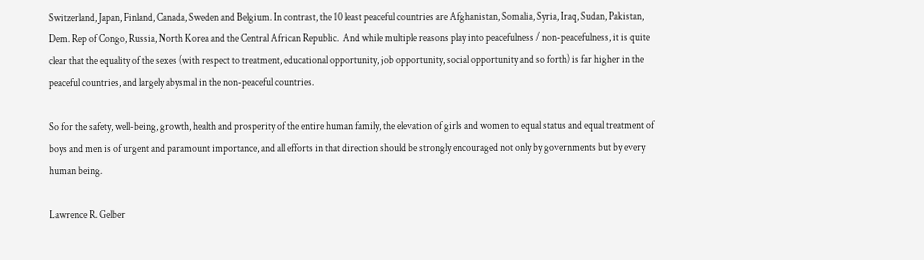Switzerland, Japan, Finland, Canada, Sweden and Belgium. In contrast, the 10 least peaceful countries are Afghanistan, Somalia, Syria, Iraq, Sudan, Pakistan, Dem. Rep of Congo, Russia, North Korea and the Central African Republic.  And while multiple reasons play into peacefulness / non-peacefulness, it is quite clear that the equality of the sexes (with respect to treatment, educational opportunity, job opportunity, social opportunity and so forth) is far higher in the peaceful countries, and largely abysmal in the non-peaceful countries.

So for the safety, well-being, growth, health and prosperity of the entire human family, the elevation of girls and women to equal status and equal treatment of boys and men is of urgent and paramount importance, and all efforts in that direction should be strongly encouraged not only by governments but by every human being.

Lawrence R. Gelber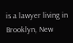is a lawyer living in Brooklyn, New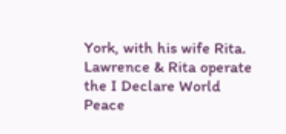York, with his wife Rita. Lawrence & Rita operate the I Declare World Peace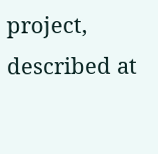project, described at